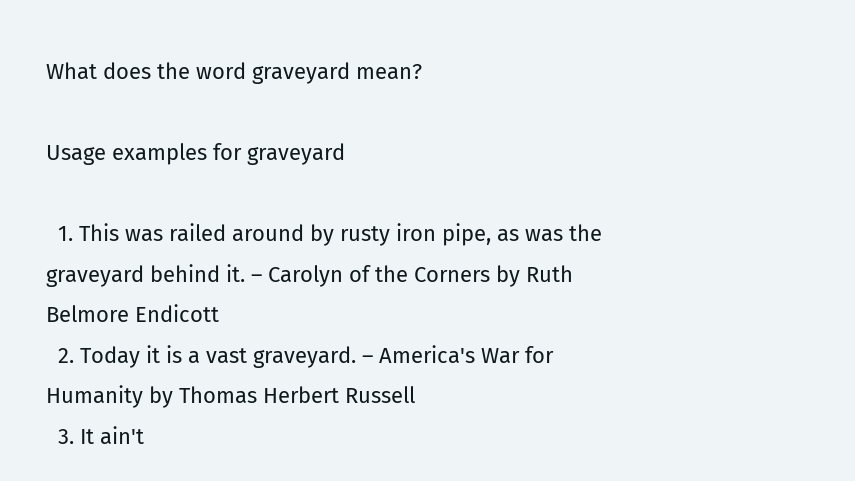What does the word graveyard mean?

Usage examples for graveyard

  1. This was railed around by rusty iron pipe, as was the graveyard behind it. – Carolyn of the Corners by Ruth Belmore Endicott
  2. Today it is a vast graveyard. – America's War for Humanity by Thomas Herbert Russell
  3. It ain't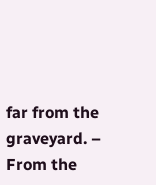far from the graveyard. – From the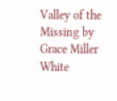Valley of the Missing by Grace Miller White